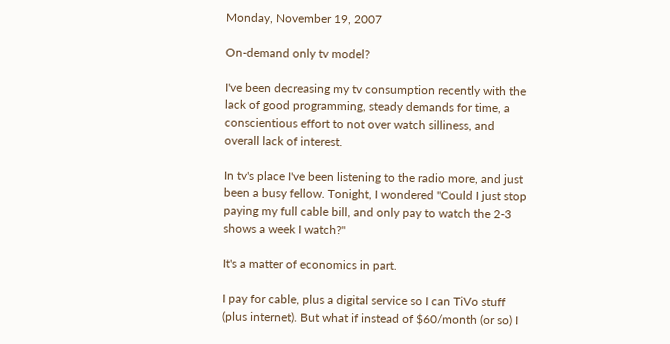Monday, November 19, 2007

On-demand only tv model?

I've been decreasing my tv consumption recently with the lack of good programming, steady demands for time, a conscientious effort to not over watch silliness, and overall lack of interest.

In tv's place I've been listening to the radio more, and just been a busy fellow. Tonight, I wondered "Could I just stop paying my full cable bill, and only pay to watch the 2-3 shows a week I watch?"

It's a matter of economics in part.

I pay for cable, plus a digital service so I can TiVo stuff (plus internet). But what if instead of $60/month (or so) I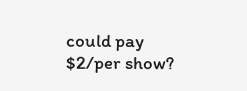could pay $2/per show?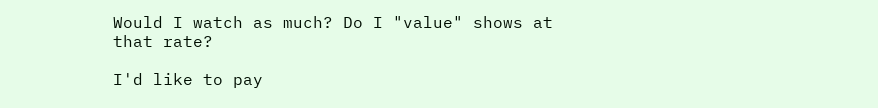Would I watch as much? Do I "value" shows at that rate?

I'd like to pay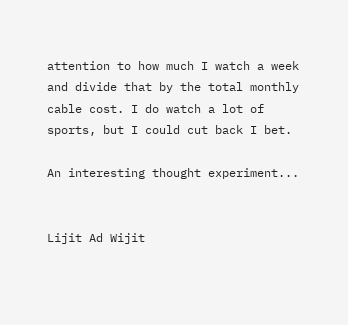attention to how much I watch a week and divide that by the total monthly cable cost. I do watch a lot of sports, but I could cut back I bet.

An interesting thought experiment...


Lijit Ad Wijit